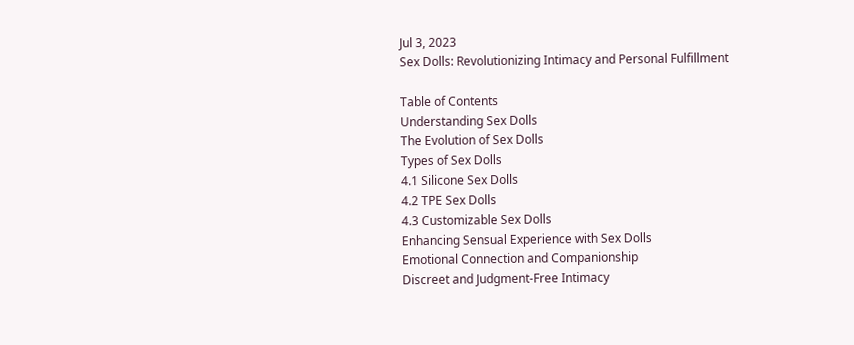Jul 3, 2023
Sex Dolls: Revolutionizing Intimacy and Personal Fulfillment

Table of Contents
Understanding Sex Dolls
The Evolution of Sex Dolls
Types of Sex Dolls
4.1 Silicone Sex Dolls
4.2 TPE Sex Dolls
4.3 Customizable Sex Dolls
Enhancing Sensual Experience with Sex Dolls
Emotional Connection and Companionship
Discreet and Judgment-Free Intimacy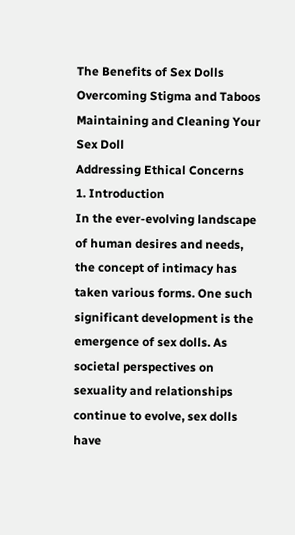The Benefits of Sex Dolls
Overcoming Stigma and Taboos
Maintaining and Cleaning Your Sex Doll
Addressing Ethical Concerns
1. Introduction
In the ever-evolving landscape of human desires and needs, the concept of intimacy has taken various forms. One such significant development is the emergence of sex dolls. As societal perspectives on sexuality and relationships continue to evolve, sex dolls have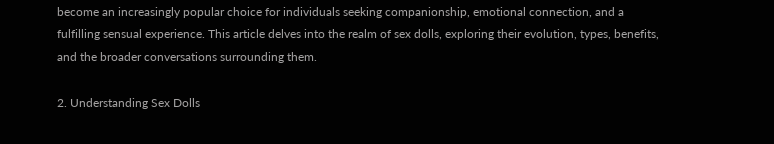become an increasingly popular choice for individuals seeking companionship, emotional connection, and a fulfilling sensual experience. This article delves into the realm of sex dolls, exploring their evolution, types, benefits, and the broader conversations surrounding them.

2. Understanding Sex Dolls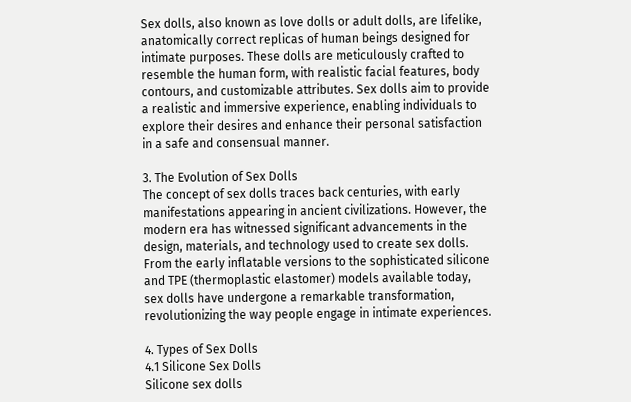Sex dolls, also known as love dolls or adult dolls, are lifelike, anatomically correct replicas of human beings designed for intimate purposes. These dolls are meticulously crafted to resemble the human form, with realistic facial features, body contours, and customizable attributes. Sex dolls aim to provide a realistic and immersive experience, enabling individuals to explore their desires and enhance their personal satisfaction in a safe and consensual manner.

3. The Evolution of Sex Dolls
The concept of sex dolls traces back centuries, with early manifestations appearing in ancient civilizations. However, the modern era has witnessed significant advancements in the design, materials, and technology used to create sex dolls. From the early inflatable versions to the sophisticated silicone and TPE (thermoplastic elastomer) models available today, sex dolls have undergone a remarkable transformation, revolutionizing the way people engage in intimate experiences.

4. Types of Sex Dolls
4.1 Silicone Sex Dolls
Silicone sex dolls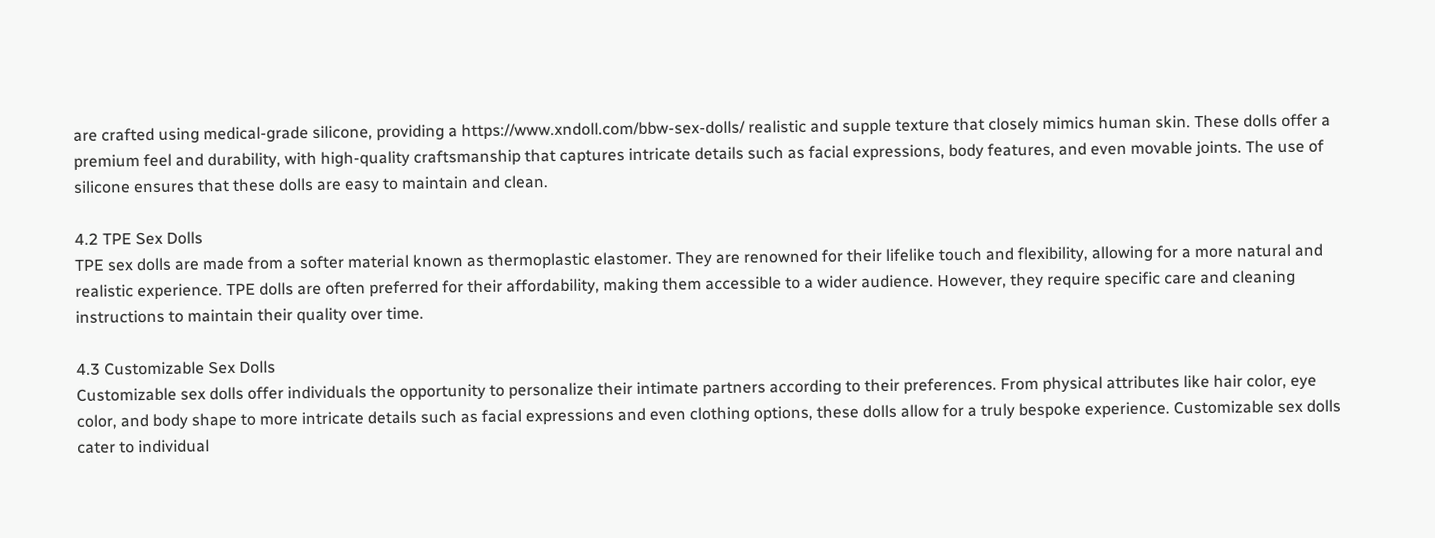are crafted using medical-grade silicone, providing a https://www.xndoll.com/bbw-sex-dolls/ realistic and supple texture that closely mimics human skin. These dolls offer a premium feel and durability, with high-quality craftsmanship that captures intricate details such as facial expressions, body features, and even movable joints. The use of silicone ensures that these dolls are easy to maintain and clean.

4.2 TPE Sex Dolls
TPE sex dolls are made from a softer material known as thermoplastic elastomer. They are renowned for their lifelike touch and flexibility, allowing for a more natural and realistic experience. TPE dolls are often preferred for their affordability, making them accessible to a wider audience. However, they require specific care and cleaning instructions to maintain their quality over time.

4.3 Customizable Sex Dolls
Customizable sex dolls offer individuals the opportunity to personalize their intimate partners according to their preferences. From physical attributes like hair color, eye color, and body shape to more intricate details such as facial expressions and even clothing options, these dolls allow for a truly bespoke experience. Customizable sex dolls cater to individual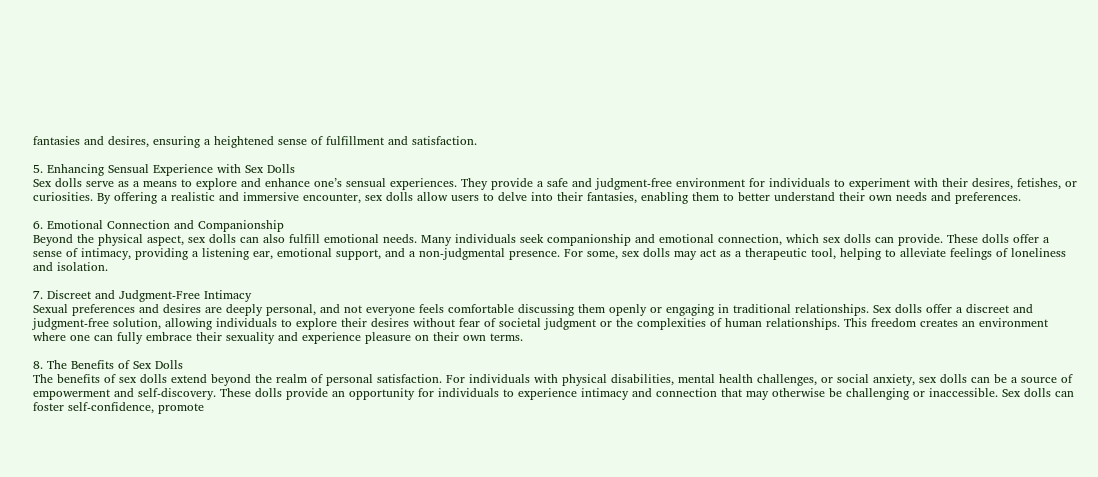fantasies and desires, ensuring a heightened sense of fulfillment and satisfaction.

5. Enhancing Sensual Experience with Sex Dolls
Sex dolls serve as a means to explore and enhance one’s sensual experiences. They provide a safe and judgment-free environment for individuals to experiment with their desires, fetishes, or curiosities. By offering a realistic and immersive encounter, sex dolls allow users to delve into their fantasies, enabling them to better understand their own needs and preferences.

6. Emotional Connection and Companionship
Beyond the physical aspect, sex dolls can also fulfill emotional needs. Many individuals seek companionship and emotional connection, which sex dolls can provide. These dolls offer a sense of intimacy, providing a listening ear, emotional support, and a non-judgmental presence. For some, sex dolls may act as a therapeutic tool, helping to alleviate feelings of loneliness and isolation.

7. Discreet and Judgment-Free Intimacy
Sexual preferences and desires are deeply personal, and not everyone feels comfortable discussing them openly or engaging in traditional relationships. Sex dolls offer a discreet and judgment-free solution, allowing individuals to explore their desires without fear of societal judgment or the complexities of human relationships. This freedom creates an environment where one can fully embrace their sexuality and experience pleasure on their own terms.

8. The Benefits of Sex Dolls
The benefits of sex dolls extend beyond the realm of personal satisfaction. For individuals with physical disabilities, mental health challenges, or social anxiety, sex dolls can be a source of empowerment and self-discovery. These dolls provide an opportunity for individuals to experience intimacy and connection that may otherwise be challenging or inaccessible. Sex dolls can foster self-confidence, promote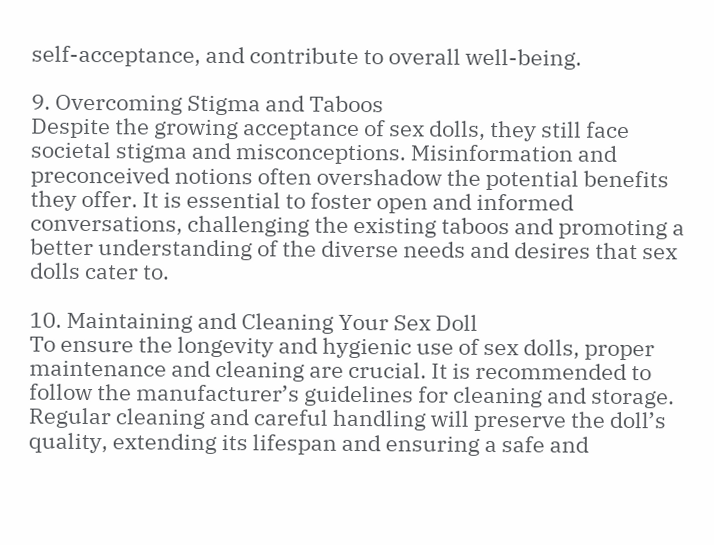self-acceptance, and contribute to overall well-being.

9. Overcoming Stigma and Taboos
Despite the growing acceptance of sex dolls, they still face societal stigma and misconceptions. Misinformation and preconceived notions often overshadow the potential benefits they offer. It is essential to foster open and informed conversations, challenging the existing taboos and promoting a better understanding of the diverse needs and desires that sex dolls cater to.

10. Maintaining and Cleaning Your Sex Doll
To ensure the longevity and hygienic use of sex dolls, proper maintenance and cleaning are crucial. It is recommended to follow the manufacturer’s guidelines for cleaning and storage. Regular cleaning and careful handling will preserve the doll’s quality, extending its lifespan and ensuring a safe and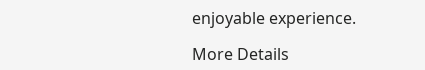enjoyable experience.

More Details